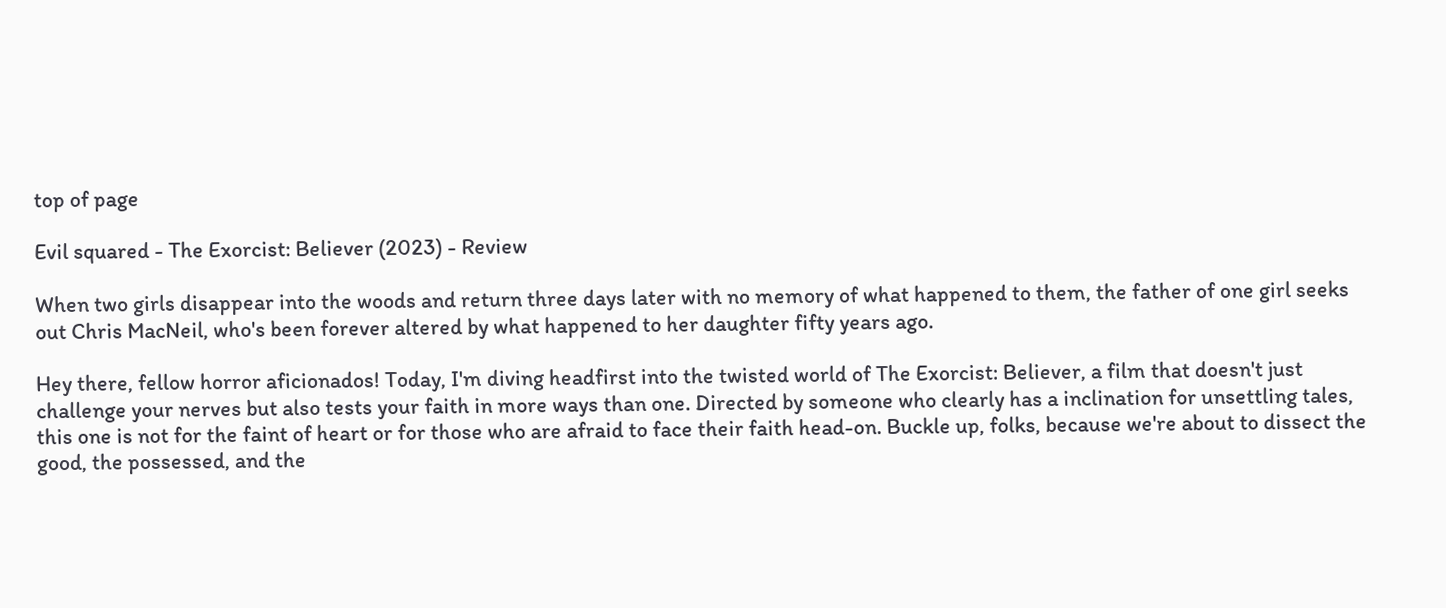top of page

Evil squared - The Exorcist: Believer (2023) - Review

When two girls disappear into the woods and return three days later with no memory of what happened to them, the father of one girl seeks out Chris MacNeil, who's been forever altered by what happened to her daughter fifty years ago.

Hey there, fellow horror aficionados! Today, I'm diving headfirst into the twisted world of The Exorcist: Believer, a film that doesn't just challenge your nerves but also tests your faith in more ways than one. Directed by someone who clearly has a inclination for unsettling tales, this one is not for the faint of heart or for those who are afraid to face their faith head-on. Buckle up, folks, because we're about to dissect the good, the possessed, and the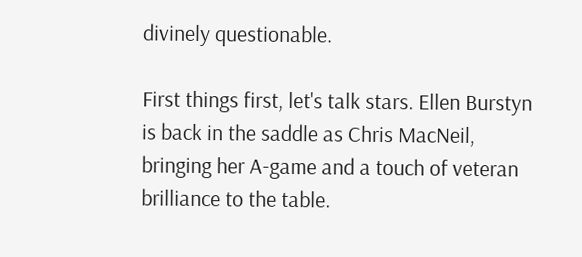divinely questionable.

First things first, let's talk stars. Ellen Burstyn is back in the saddle as Chris MacNeil, bringing her A-game and a touch of veteran brilliance to the table.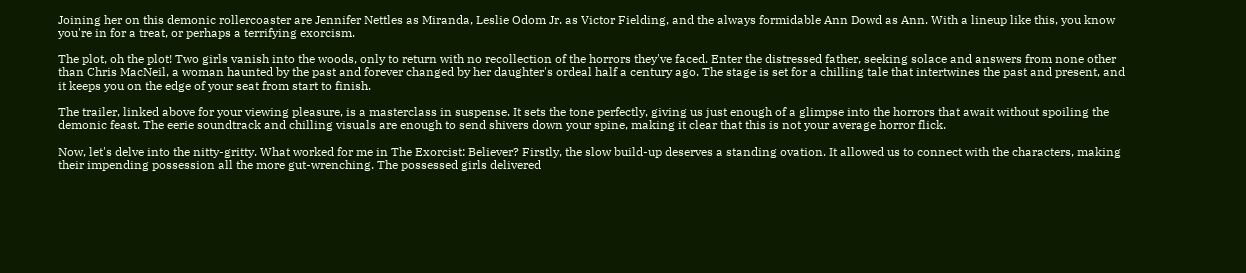Joining her on this demonic rollercoaster are Jennifer Nettles as Miranda, Leslie Odom Jr. as Victor Fielding, and the always formidable Ann Dowd as Ann. With a lineup like this, you know you're in for a treat, or perhaps a terrifying exorcism.

The plot, oh the plot! Two girls vanish into the woods, only to return with no recollection of the horrors they've faced. Enter the distressed father, seeking solace and answers from none other than Chris MacNeil, a woman haunted by the past and forever changed by her daughter's ordeal half a century ago. The stage is set for a chilling tale that intertwines the past and present, and it keeps you on the edge of your seat from start to finish.

The trailer, linked above for your viewing pleasure, is a masterclass in suspense. It sets the tone perfectly, giving us just enough of a glimpse into the horrors that await without spoiling the demonic feast. The eerie soundtrack and chilling visuals are enough to send shivers down your spine, making it clear that this is not your average horror flick.

Now, let's delve into the nitty-gritty. What worked for me in The Exorcist: Believer? Firstly, the slow build-up deserves a standing ovation. It allowed us to connect with the characters, making their impending possession all the more gut-wrenching. The possessed girls delivered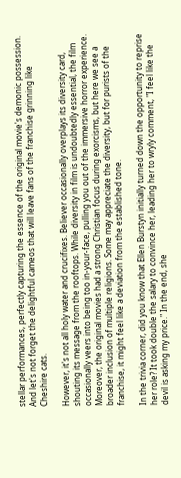stellar performances, perfectly capturing the essence of the original movie's demonic possession. And let's not forget the delightful cameos that will leave fans of the franchise grinning like Cheshire cats.

However, it's not all holy water and crucifixes. Believer occasionally overplays its diversity card, shouting its message from the rooftops. While diversity in film is undoubtedly essential, the film occasionally veers into being too in-your-face, pulling you out of the immersive horror experience. Moreover, the original movies had a strong Christian focus during exorcisms, but here we see a broader inclusion of multiple religions. Some may appreciate the diversity, but for purists of the franchise, it might feel like a deviation from the established tone.

In the trivia corner, did you know that Ellen Burstyn initially turned down the opportunity to reprise her role? It took double the salary to convince her, leading her to wryly comment, "I feel like the devil is asking my price." In the end, she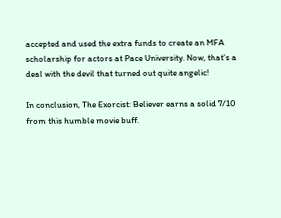accepted and used the extra funds to create an MFA scholarship for actors at Pace University. Now, that's a deal with the devil that turned out quite angelic!

In conclusion, The Exorcist: Believer earns a solid 7/10 from this humble movie buff.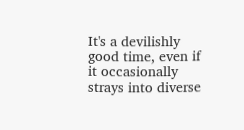It's a devilishly good time, even if it occasionally strays into diverse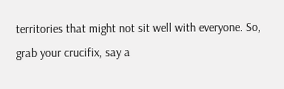territories that might not sit well with everyone. So, grab your crucifix, say a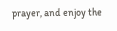prayer, and enjoy the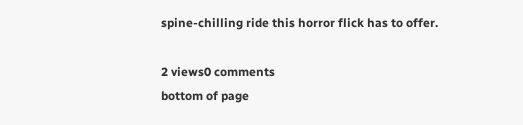spine-chilling ride this horror flick has to offer.

2 views0 comments
bottom of page